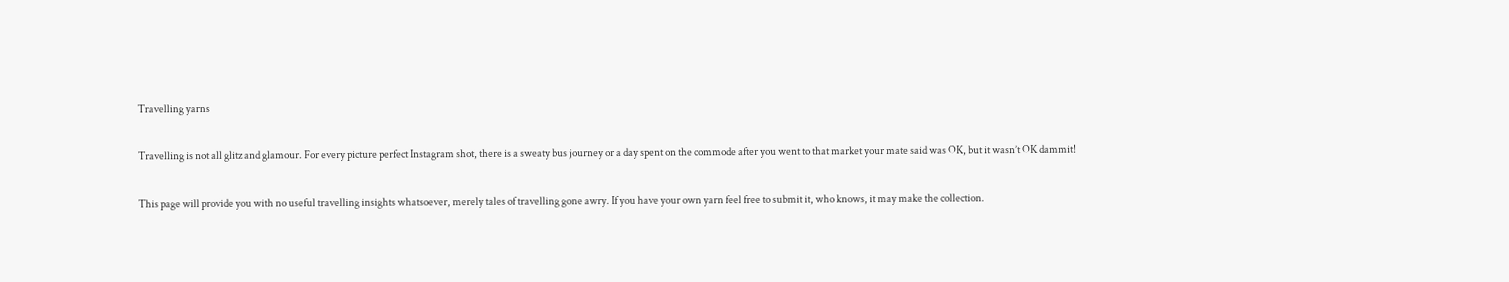Travelling yarns

Travelling is not all glitz and glamour. For every picture perfect Instagram shot, there is a sweaty bus journey or a day spent on the commode after you went to that market your mate said was OK, but it wasn’t OK dammit!

This page will provide you with no useful travelling insights whatsoever, merely tales of travelling gone awry. If you have your own yarn feel free to submit it, who knows, it may make the collection.